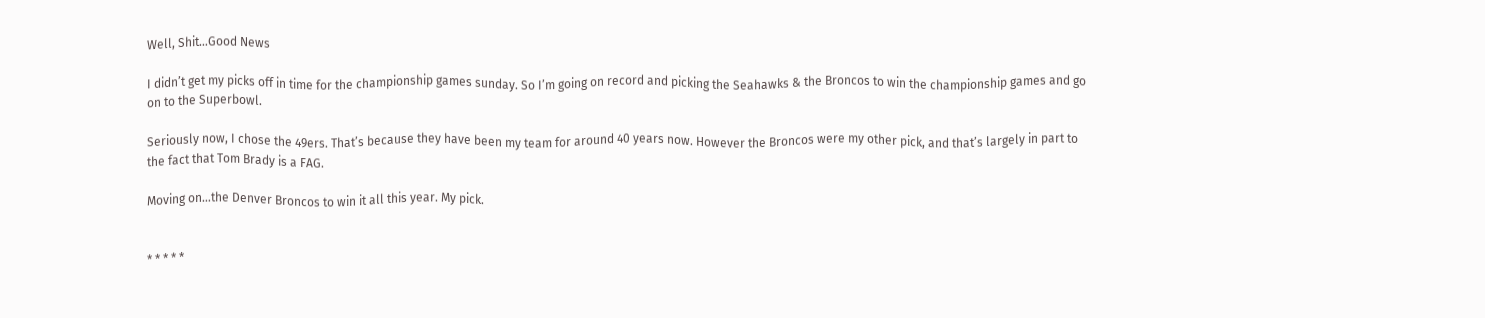Well, Shit…Good News

I didn’t get my picks off in time for the championship games sunday. So I’m going on record and picking the Seahawks & the Broncos to win the championship games and go on to the Superbowl.

Seriously now, I chose the 49ers. That’s because they have been my team for around 40 years now. However the Broncos were my other pick, and that’s largely in part to the fact that Tom Brady is a FAG.

Moving on…the Denver Broncos to win it all this year. My pick.


* * * * *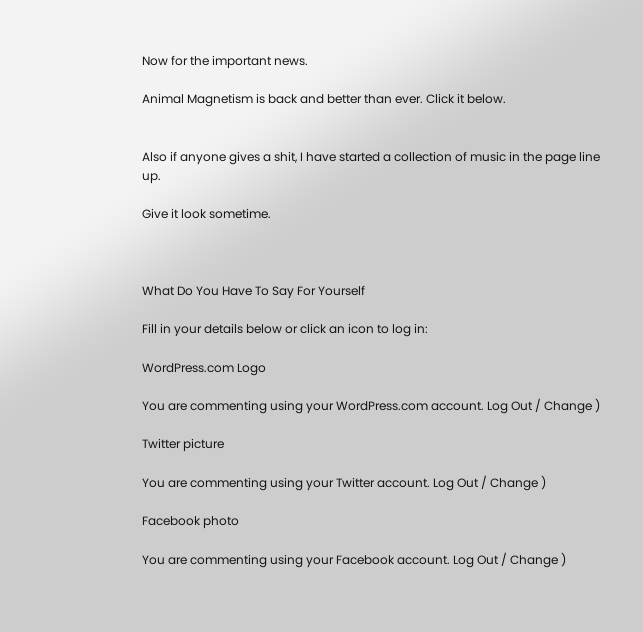Now for the important news.

Animal Magnetism is back and better than ever. Click it below.


Also if anyone gives a shit, I have started a collection of music in the page line up.

Give it look sometime.



What Do You Have To Say For Yourself

Fill in your details below or click an icon to log in:

WordPress.com Logo

You are commenting using your WordPress.com account. Log Out / Change )

Twitter picture

You are commenting using your Twitter account. Log Out / Change )

Facebook photo

You are commenting using your Facebook account. Log Out / Change )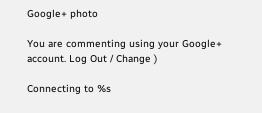Google+ photo

You are commenting using your Google+ account. Log Out / Change )

Connecting to %s